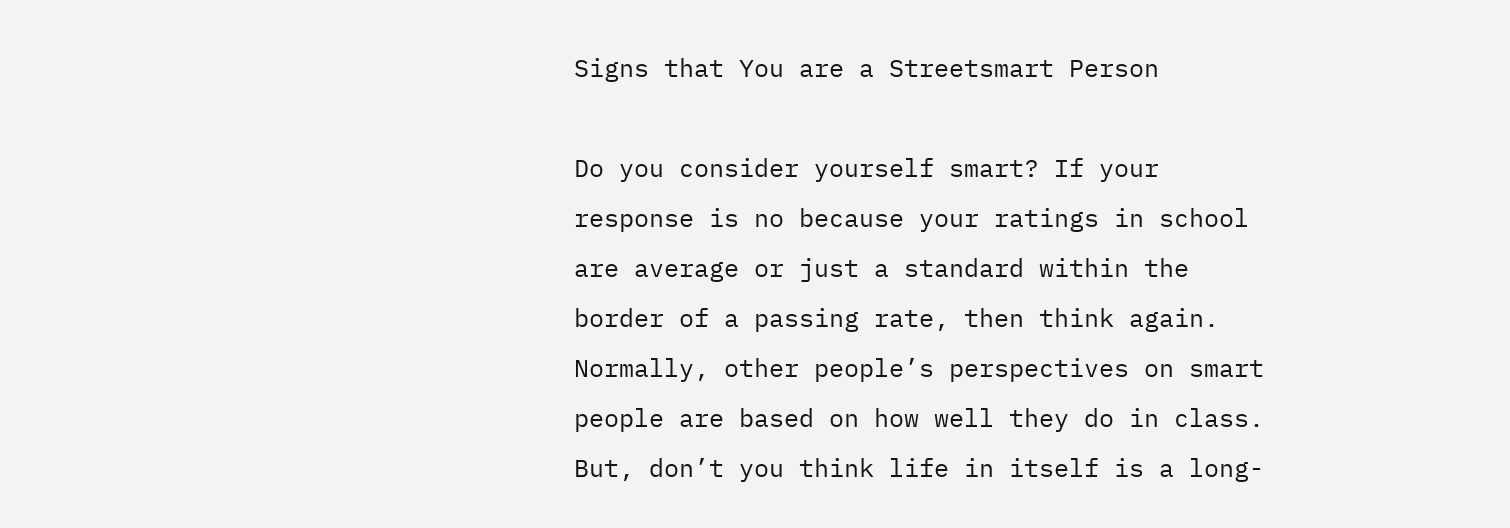Signs that You are a Streetsmart Person

Do you consider yourself smart? If your response is no because your ratings in school are average or just a standard within the border of a passing rate, then think again. Normally, other people’s perspectives on smart people are based on how well they do in class. But, don’t you think life in itself is a long-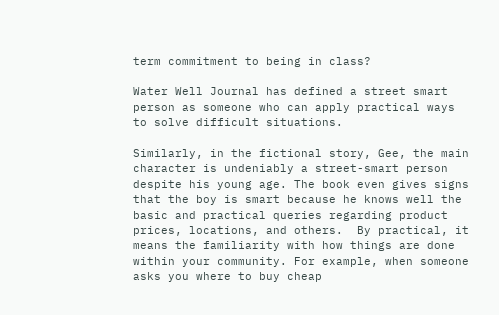term commitment to being in class?

Water Well Journal has defined a street smart person as someone who can apply practical ways to solve difficult situations.

Similarly, in the fictional story, Gee, the main character is undeniably a street-smart person despite his young age. The book even gives signs that the boy is smart because he knows well the basic and practical queries regarding product prices, locations, and others.  By practical, it means the familiarity with how things are done within your community. For example, when someone asks you where to buy cheap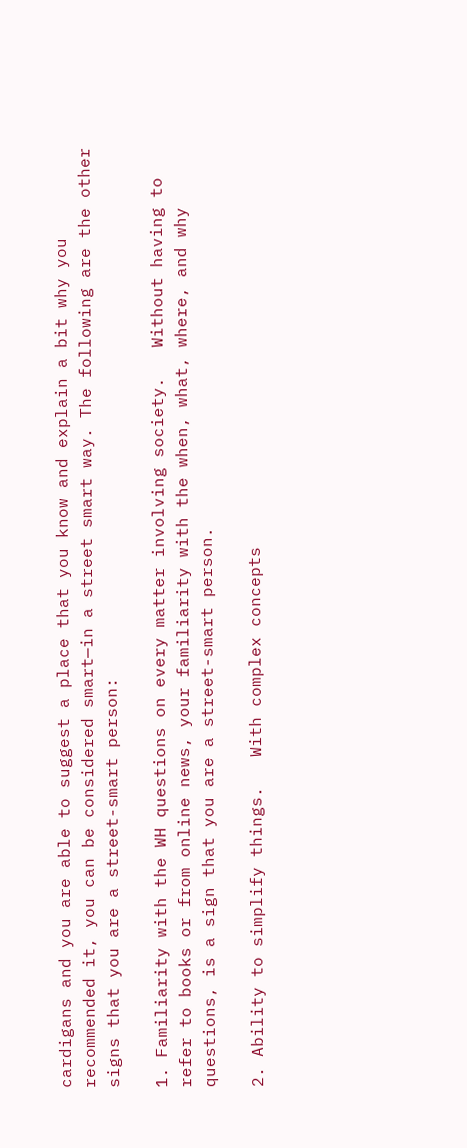cardigans and you are able to suggest a place that you know and explain a bit why you recommended it, you can be considered smart—in a street smart way. The following are the other signs that you are a street-smart person:

1. Familiarity with the WH questions on every matter involving society.   Without having to refer to books or from online news, your familiarity with the when, what, where, and why questions, is a sign that you are a street-smart person.

2. Ability to simplify things.   With complex concepts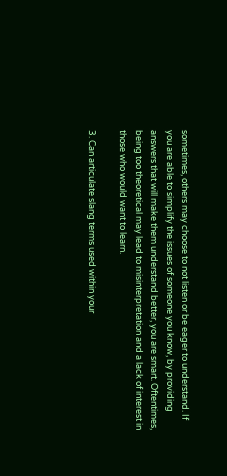sometimes, others may choose to not listen or be eager to understand. If you are able to simplify the issues of someone you know, by providing answers that will make them understand better, you are smart. Oftentimes, being too theoretical may lead to misinterpretation and a lack of interest in those who would want to learn.

3. Can articulate slang terms used within your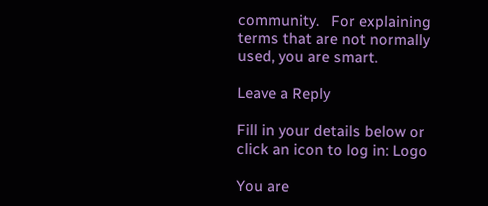community.   For explaining terms that are not normally used, you are smart.

Leave a Reply

Fill in your details below or click an icon to log in: Logo

You are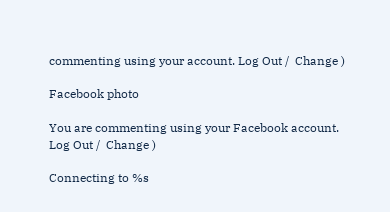commenting using your account. Log Out /  Change )

Facebook photo

You are commenting using your Facebook account. Log Out /  Change )

Connecting to %s